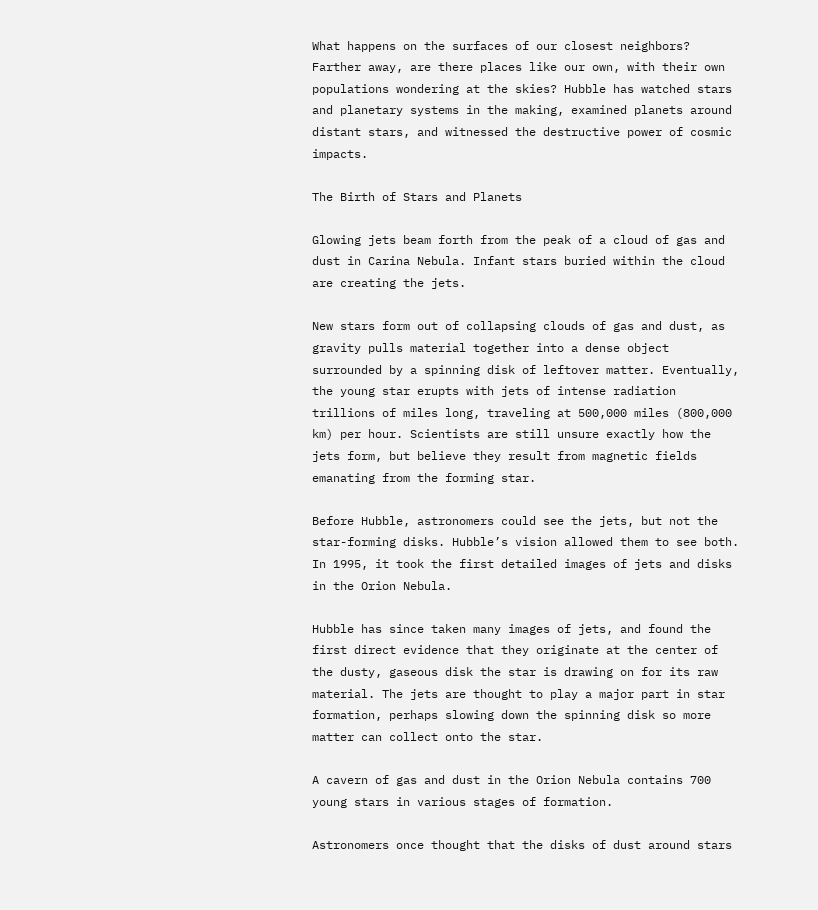What happens on the surfaces of our closest neighbors? Farther away, are there places like our own, with their own populations wondering at the skies? Hubble has watched stars and planetary systems in the making, examined planets around distant stars, and witnessed the destructive power of cosmic impacts.

The Birth of Stars and Planets

Glowing jets beam forth from the peak of a cloud of gas and dust in Carina Nebula. Infant stars buried within the cloud are creating the jets.

New stars form out of collapsing clouds of gas and dust, as gravity pulls material together into a dense object surrounded by a spinning disk of leftover matter. Eventually, the young star erupts with jets of intense radiation trillions of miles long, traveling at 500,000 miles (800,000 km) per hour. Scientists are still unsure exactly how the jets form, but believe they result from magnetic fields emanating from the forming star.

Before Hubble, astronomers could see the jets, but not the star-forming disks. Hubble’s vision allowed them to see both. In 1995, it took the first detailed images of jets and disks in the Orion Nebula.

Hubble has since taken many images of jets, and found the first direct evidence that they originate at the center of the dusty, gaseous disk the star is drawing on for its raw material. The jets are thought to play a major part in star formation, perhaps slowing down the spinning disk so more matter can collect onto the star.

A cavern of gas and dust in the Orion Nebula contains 700 young stars in various stages of formation.

Astronomers once thought that the disks of dust around stars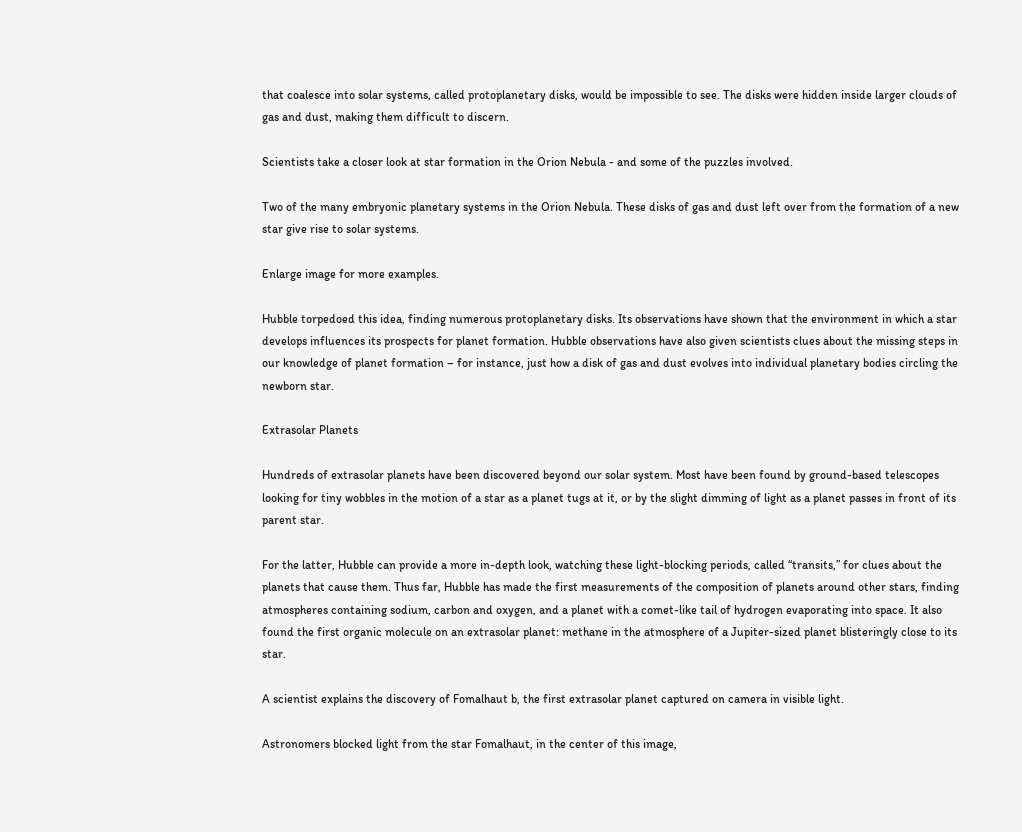that coalesce into solar systems, called protoplanetary disks, would be impossible to see. The disks were hidden inside larger clouds of gas and dust, making them difficult to discern.

Scientists take a closer look at star formation in the Orion Nebula - and some of the puzzles involved.

Two of the many embryonic planetary systems in the Orion Nebula. These disks of gas and dust left over from the formation of a new star give rise to solar systems.

Enlarge image for more examples.

Hubble torpedoed this idea, finding numerous protoplanetary disks. Its observations have shown that the environment in which a star develops influences its prospects for planet formation. Hubble observations have also given scientists clues about the missing steps in our knowledge of planet formation – for instance, just how a disk of gas and dust evolves into individual planetary bodies circling the newborn star.

Extrasolar Planets

Hundreds of extrasolar planets have been discovered beyond our solar system. Most have been found by ground-based telescopes looking for tiny wobbles in the motion of a star as a planet tugs at it, or by the slight dimming of light as a planet passes in front of its parent star.

For the latter, Hubble can provide a more in-depth look, watching these light-blocking periods, called “transits,” for clues about the planets that cause them. Thus far, Hubble has made the first measurements of the composition of planets around other stars, finding atmospheres containing sodium, carbon and oxygen, and a planet with a comet-like tail of hydrogen evaporating into space. It also found the first organic molecule on an extrasolar planet: methane in the atmosphere of a Jupiter-sized planet blisteringly close to its star.

A scientist explains the discovery of Fomalhaut b, the first extrasolar planet captured on camera in visible light.

Astronomers blocked light from the star Fomalhaut, in the center of this image,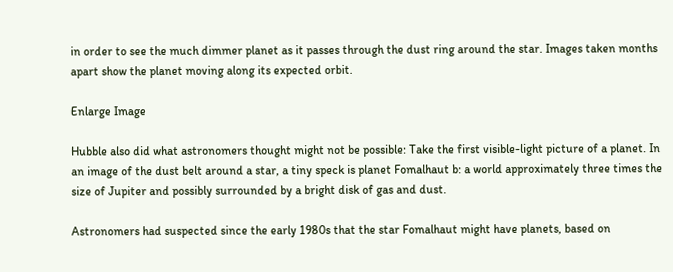in order to see the much dimmer planet as it passes through the dust ring around the star. Images taken months apart show the planet moving along its expected orbit.

Enlarge Image

Hubble also did what astronomers thought might not be possible: Take the first visible-light picture of a planet. In an image of the dust belt around a star, a tiny speck is planet Fomalhaut b: a world approximately three times the size of Jupiter and possibly surrounded by a bright disk of gas and dust.

Astronomers had suspected since the early 1980s that the star Fomalhaut might have planets, based on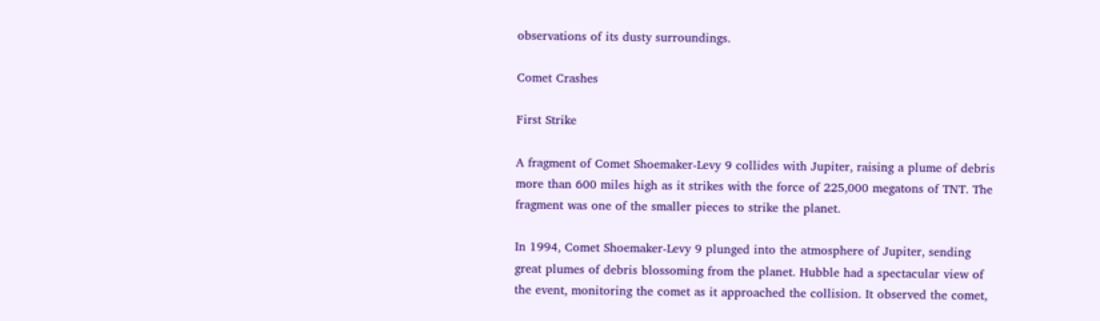observations of its dusty surroundings.

Comet Crashes

First Strike

A fragment of Comet Shoemaker-Levy 9 collides with Jupiter, raising a plume of debris more than 600 miles high as it strikes with the force of 225,000 megatons of TNT. The fragment was one of the smaller pieces to strike the planet.

In 1994, Comet Shoemaker-Levy 9 plunged into the atmosphere of Jupiter, sending great plumes of debris blossoming from the planet. Hubble had a spectacular view of the event, monitoring the comet as it approached the collision. It observed the comet,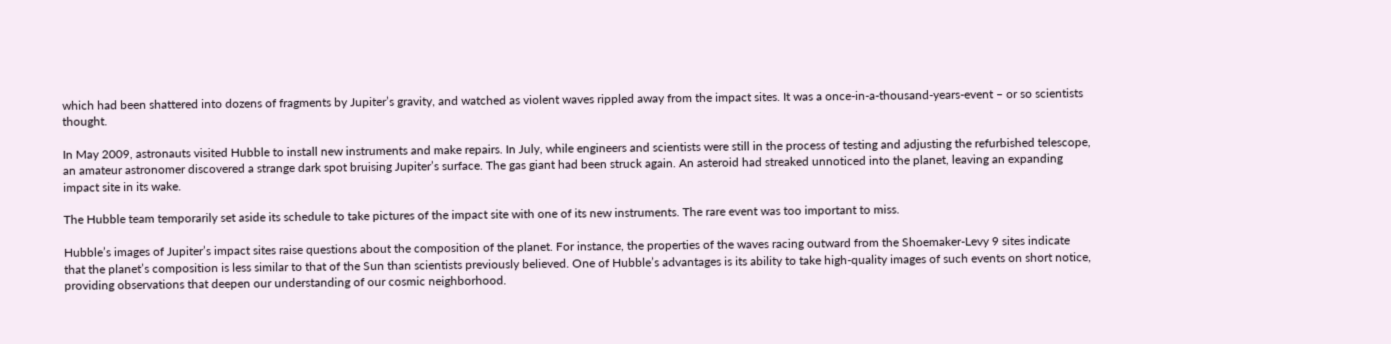which had been shattered into dozens of fragments by Jupiter’s gravity, and watched as violent waves rippled away from the impact sites. It was a once-in-a-thousand-years-event – or so scientists thought.

In May 2009, astronauts visited Hubble to install new instruments and make repairs. In July, while engineers and scientists were still in the process of testing and adjusting the refurbished telescope, an amateur astronomer discovered a strange dark spot bruising Jupiter’s surface. The gas giant had been struck again. An asteroid had streaked unnoticed into the planet, leaving an expanding impact site in its wake.

The Hubble team temporarily set aside its schedule to take pictures of the impact site with one of its new instruments. The rare event was too important to miss.

Hubble’s images of Jupiter’s impact sites raise questions about the composition of the planet. For instance, the properties of the waves racing outward from the Shoemaker-Levy 9 sites indicate that the planet’s composition is less similar to that of the Sun than scientists previously believed. One of Hubble’s advantages is its ability to take high-quality images of such events on short notice, providing observations that deepen our understanding of our cosmic neighborhood.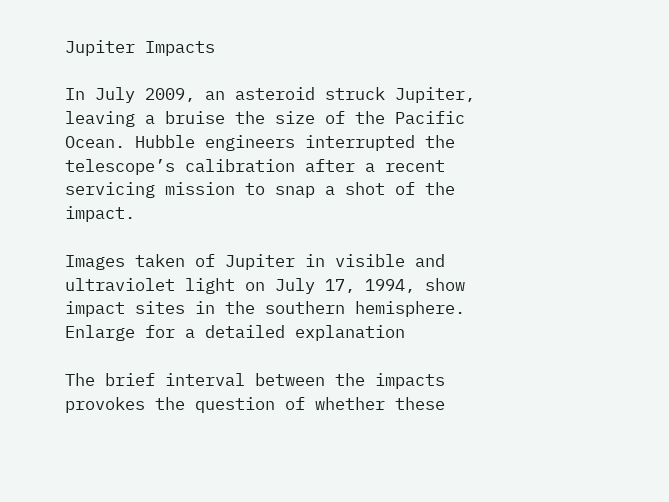Jupiter Impacts

In July 2009, an asteroid struck Jupiter, leaving a bruise the size of the Pacific Ocean. Hubble engineers interrupted the telescope’s calibration after a recent servicing mission to snap a shot of the impact.

Images taken of Jupiter in visible and ultraviolet light on July 17, 1994, show impact sites in the southern hemisphere. Enlarge for a detailed explanation

The brief interval between the impacts provokes the question of whether these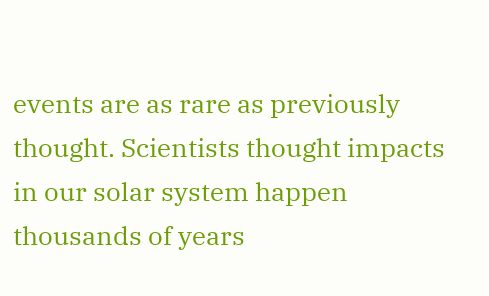events are as rare as previously thought. Scientists thought impacts in our solar system happen thousands of years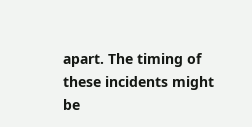apart. The timing of these incidents might be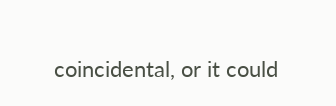coincidental, or it could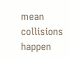mean collisions happen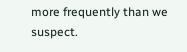more frequently than we suspect.